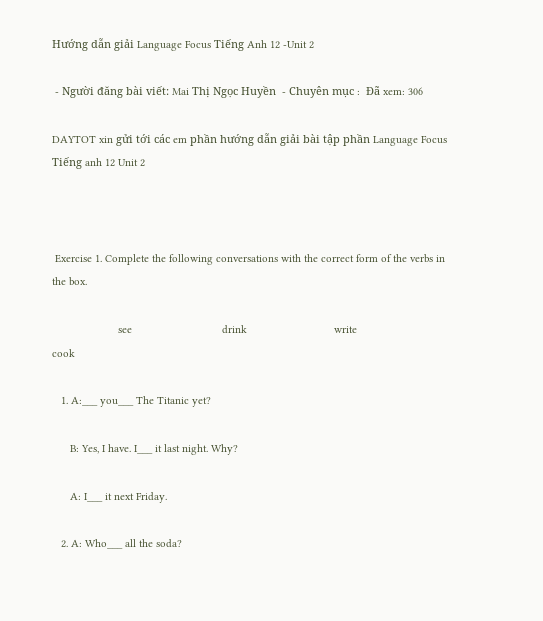Hướng dẫn giải Language Focus Tiếng Anh 12 -Unit 2

 - Người đăng bài viết: Mai Thị Ngọc Huyền  - Chuyên mục :  Đã xem: 306

DAYTOT xin gửi tới các em phần hướng dẫn giải bài tập phần Language Focus Tiếng anh 12 Unit 2



 Exercise 1. Complete the following conversations with the correct form of the verbs in the box.

                      see                              drink                             write                             cook

   1. A:___ you___ The Titanic yet?

      B: Yes, I have. I___ it last night. Why?

      A: I___ it next Friday.

   2. A: Who___ all the soda?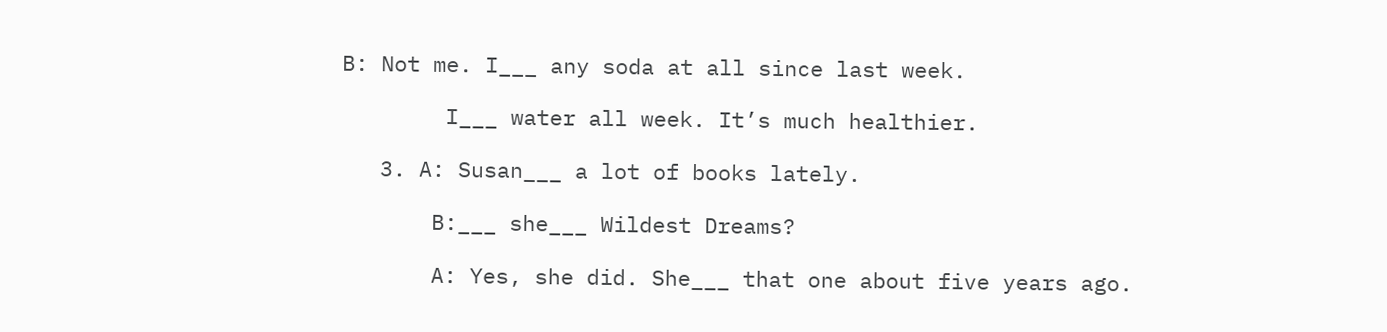B: Not me. I___ any soda at all since last week.

        I___ water all week. It’s much healthier.

   3. A: Susan___ a lot of books lately.

       B:___ she___ Wildest Dreams?

       A: Yes, she did. She___ that one about five years ago.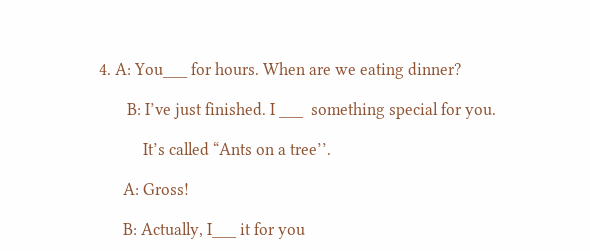4. A: You___ for hours. When are we eating dinner?

       B: I’ve just finished. I ___  something special for you.

           It’s called “Ants on a tree’’.

      A: Gross!

      B: Actually, I___ it for you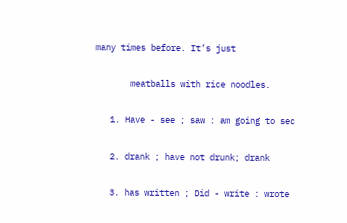many times before. It’s just

       meatballs with rice noodles.

   1. Have - see ; saw : am going to sec

   2. drank ; have not drunk; drank

   3. has written ; Did - write : wrote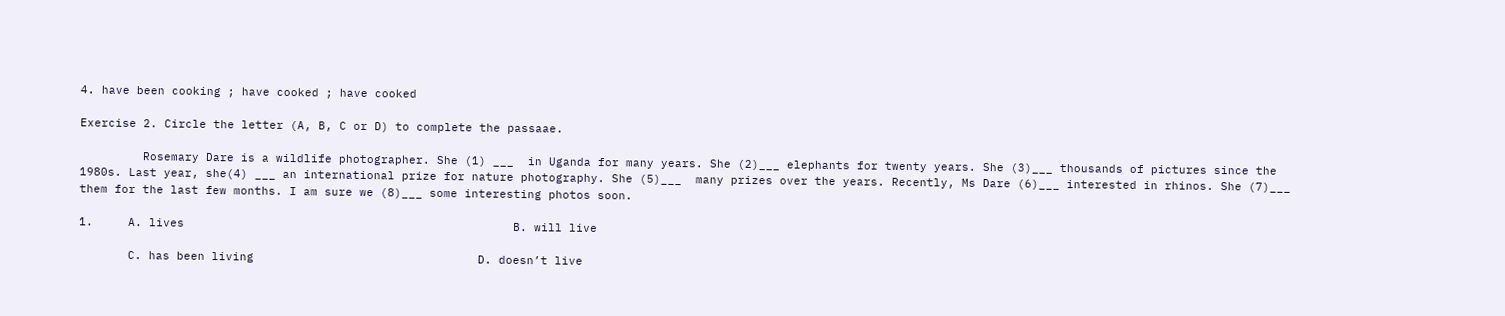4. have been cooking ; have cooked ; have cooked

Exercise 2. Circle the letter (A, B, C or D) to complete the passaae.

         Rosemary Dare is a wildlife photographer. She (1) ___  in Uganda for many years. She (2)___ elephants for twenty years. She (3)___ thousands of pictures since the 1980s. Last year, she(4) ___ an international prize for nature photography. She (5)___  many prizes over the years. Recently, Ms Dare (6)___ interested in rhinos. She (7)___ them for the last few months. I am sure we (8)___ some interesting photos soon.

1.     A. lives                                               B. will live

       C. has been living                                D. doesn’t live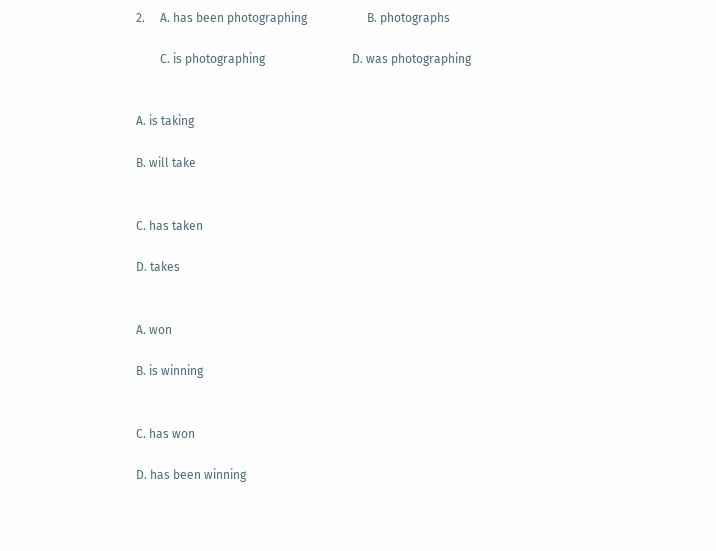2.     A. has been photographing                    B. photographs

        C. is photographing                             D. was photographing


A. is taking

B. will take


C. has taken

D. takes


A. won

B. is winning


C. has won

D. has been winning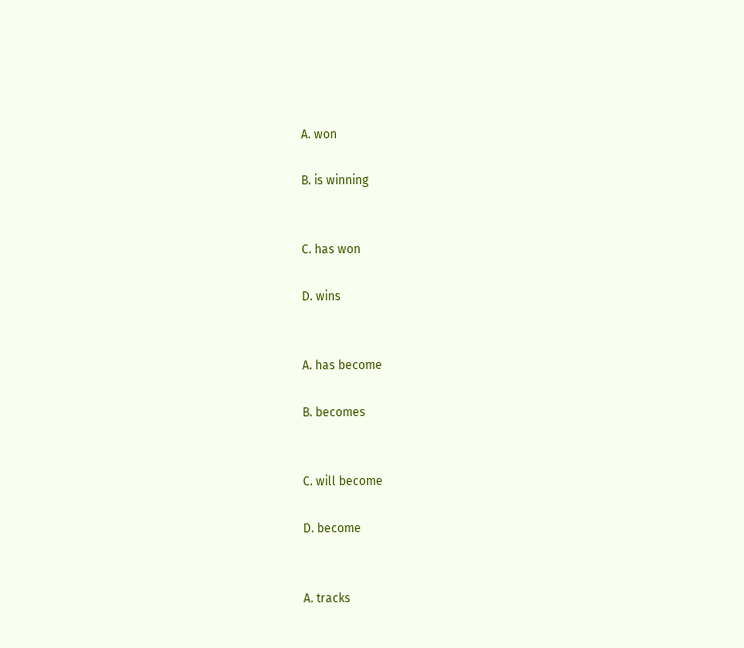A. won

B. is winning


C. has won

D. wins


A. has become

B. becomes


C. will become

D. become


A. tracks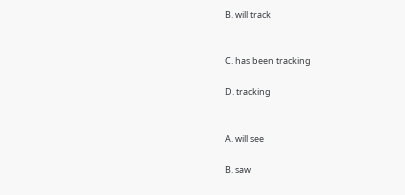B. will track


C. has been tracking

D. tracking


A. will see

B. saw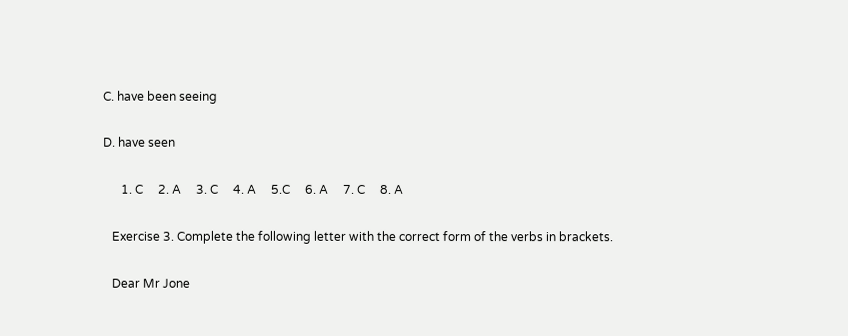C. have been seeing

D. have seen

      1. C     2. A     3. C     4. A     5.C     6. A     7. C     8. A

   Exercise 3. Complete the following letter with the correct form of the verbs in brackets.

   Dear Mr Jone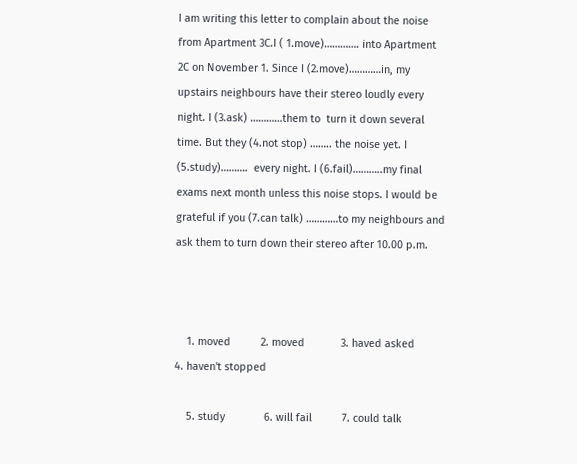I am writing this letter to complain about the noise from Apartment 3C.I ( 1.move)…………. into Apartment 2C on November 1. Since I (2.move)…………in, my upstairs neighbours have their stereo loudly every night. I (3.ask) …………them to  turn it down several time. But they (4.not stop) …….. the noise yet. I (5.study)……….  every night. I (6.fail)………..my final exams next month unless this noise stops. I would be grateful if you (7.can talk) …………to my neighbours and ask them to turn down their stereo after 10.00 p.m.



    1. moved          2. moved            3. haved asked            4. haven't stopped

    5. study             6. will fail          7. could talk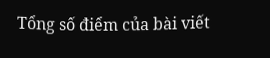Tổng số điểm của bài viết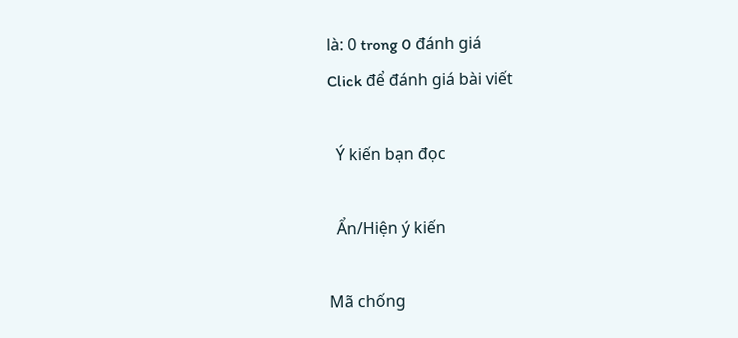là: 0 trong 0 đánh giá
Click để đánh giá bài viết

  Ý kiến bạn đọc

  Ẩn/Hiện ý kiến

Mã chống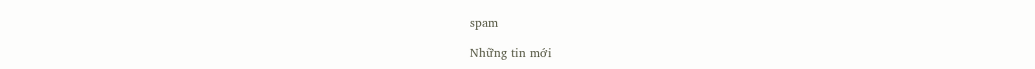spam

Những tin mới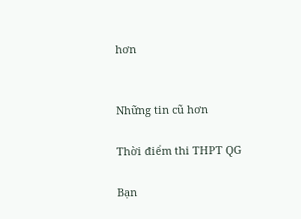hơn


Những tin cũ hơn

Thời điểm thi THPT QG

Bạn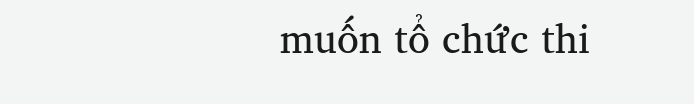muốn tổ chức thi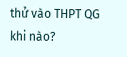thử vào THPT QG khi nào?